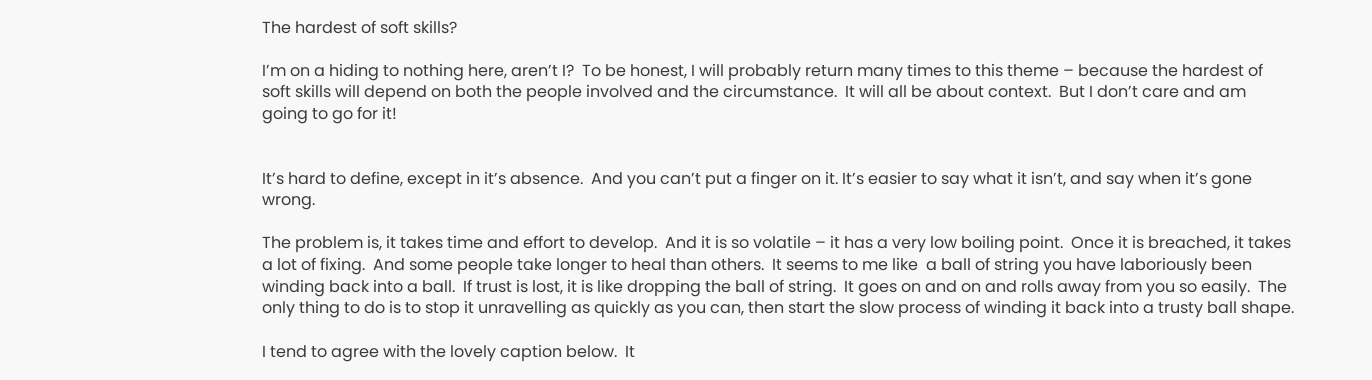The hardest of soft skills?

I’m on a hiding to nothing here, aren’t I?  To be honest, I will probably return many times to this theme – because the hardest of soft skills will depend on both the people involved and the circumstance.  It will all be about context.  But I don’t care and am going to go for it!


It’s hard to define, except in it’s absence.  And you can’t put a finger on it. It’s easier to say what it isn’t, and say when it’s gone wrong.

The problem is, it takes time and effort to develop.  And it is so volatile – it has a very low boiling point.  Once it is breached, it takes a lot of fixing.  And some people take longer to heal than others.  It seems to me like  a ball of string you have laboriously been winding back into a ball.  If trust is lost, it is like dropping the ball of string.  It goes on and on and rolls away from you so easily.  The only thing to do is to stop it unravelling as quickly as you can, then start the slow process of winding it back into a trusty ball shape.

I tend to agree with the lovely caption below.  It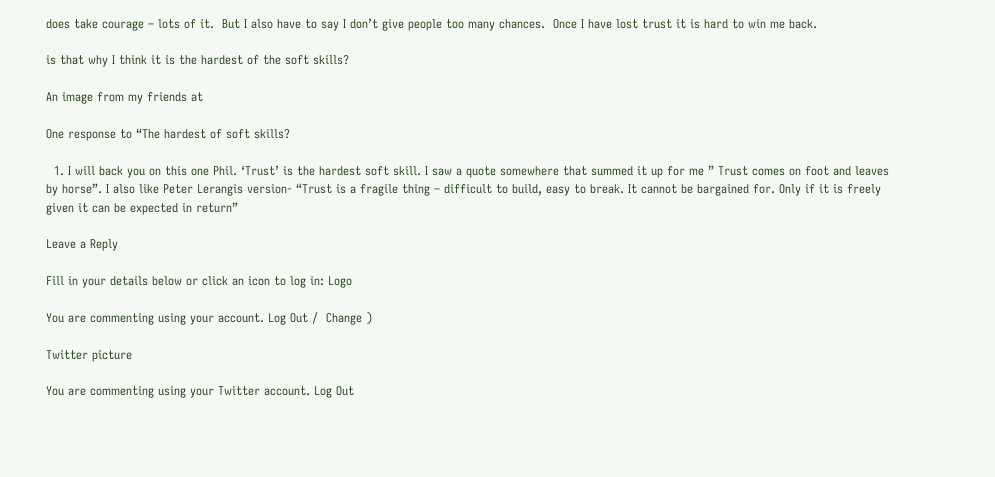does take courage – lots of it.  But I also have to say I don’t give people too many chances.  Once I have lost trust it is hard to win me back.

is that why I think it is the hardest of the soft skills?

An image from my friends at

One response to “The hardest of soft skills?

  1. I will back you on this one Phil. ‘Trust’ is the hardest soft skill. I saw a quote somewhere that summed it up for me ” Trust comes on foot and leaves by horse”. I also like Peter Lerangis version- “Trust is a fragile thing – difficult to build, easy to break. It cannot be bargained for. Only if it is freely given it can be expected in return”

Leave a Reply

Fill in your details below or click an icon to log in: Logo

You are commenting using your account. Log Out /  Change )

Twitter picture

You are commenting using your Twitter account. Log Out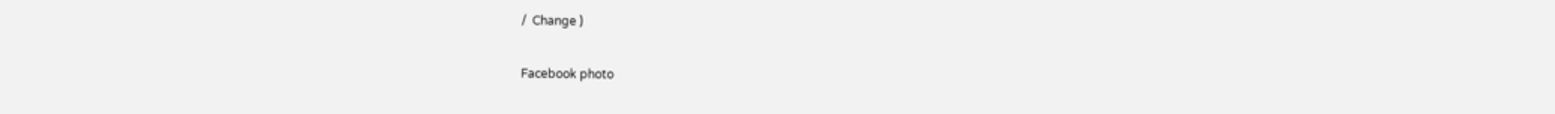/  Change )

Facebook photo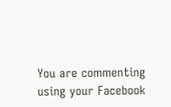You are commenting using your Facebook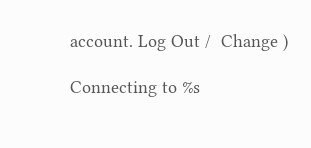account. Log Out /  Change )

Connecting to %s